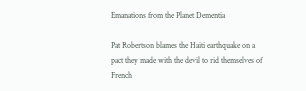Emanations from the Planet Dementia

Pat Robertson blames the Haiti earthquake on a pact they made with the devil to rid themselves of French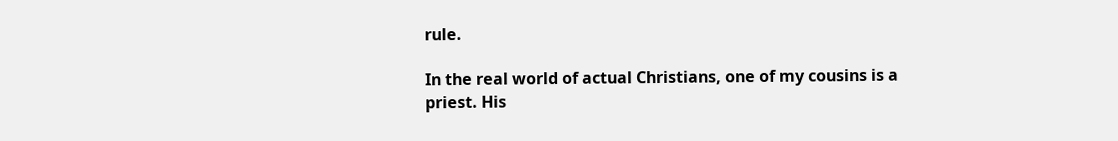rule.

In the real world of actual Christians, one of my cousins is a priest. His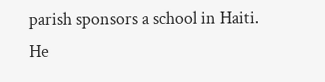parish sponsors a school in Haiti. He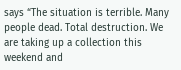says “The situation is terrible. Many people dead. Total destruction. We are taking up a collection this weekend and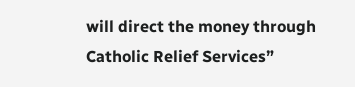will direct the money through Catholic Relief Services”